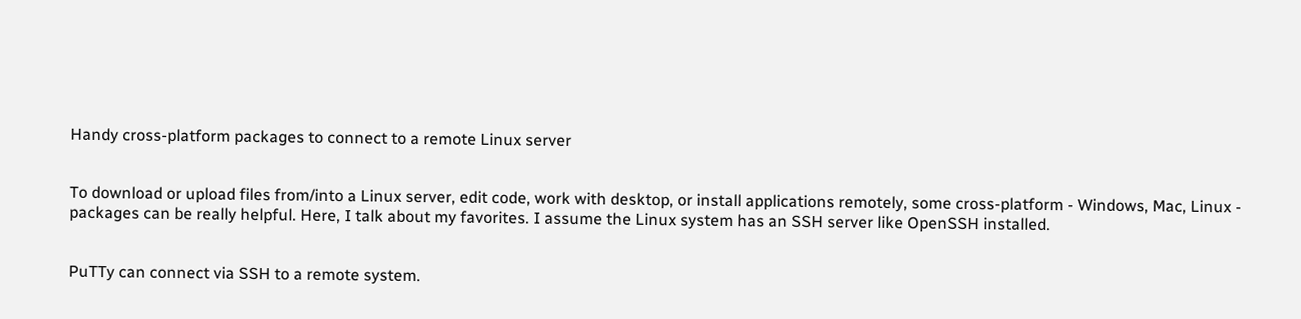Handy cross-platform packages to connect to a remote Linux server


To download or upload files from/into a Linux server, edit code, work with desktop, or install applications remotely, some cross-platform - Windows, Mac, Linux - packages can be really helpful. Here, I talk about my favorites. I assume the Linux system has an SSH server like OpenSSH installed.


PuTTy can connect via SSH to a remote system.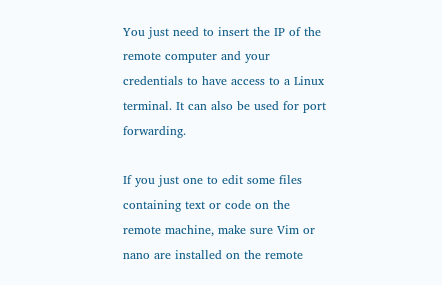You just need to insert the IP of the remote computer and your credentials to have access to a Linux terminal. It can also be used for port forwarding.

If you just one to edit some files containing text or code on the remote machine, make sure Vim or nano are installed on the remote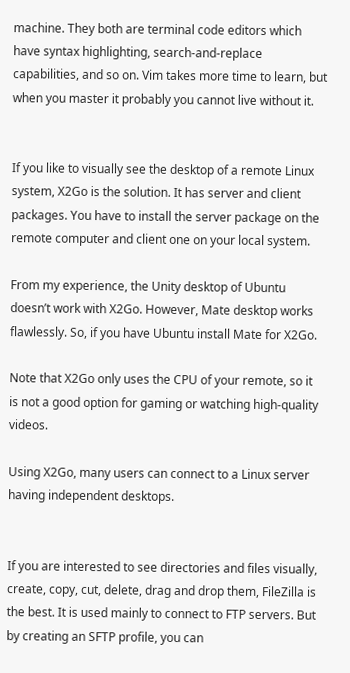machine. They both are terminal code editors which have syntax highlighting, search-and-replace capabilities, and so on. Vim takes more time to learn, but when you master it probably you cannot live without it.


If you like to visually see the desktop of a remote Linux system, X2Go is the solution. It has server and client packages. You have to install the server package on the remote computer and client one on your local system.

From my experience, the Unity desktop of Ubuntu doesn’t work with X2Go. However, Mate desktop works flawlessly. So, if you have Ubuntu install Mate for X2Go.

Note that X2Go only uses the CPU of your remote, so it is not a good option for gaming or watching high-quality videos.

Using X2Go, many users can connect to a Linux server having independent desktops.


If you are interested to see directories and files visually, create, copy, cut, delete, drag and drop them, FileZilla is the best. It is used mainly to connect to FTP servers. But by creating an SFTP profile, you can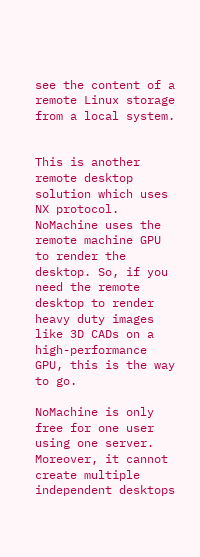see the content of a remote Linux storage from a local system.


This is another remote desktop solution which uses NX protocol. NoMachine uses the remote machine GPU to render the desktop. So, if you need the remote desktop to render heavy duty images like 3D CADs on a high-performance GPU, this is the way to go.

NoMachine is only free for one user using one server. Moreover, it cannot create multiple independent desktops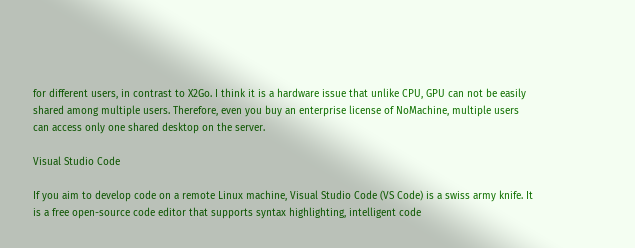for different users, in contrast to X2Go. I think it is a hardware issue that unlike CPU, GPU can not be easily shared among multiple users. Therefore, even you buy an enterprise license of NoMachine, multiple users can access only one shared desktop on the server.

Visual Studio Code

If you aim to develop code on a remote Linux machine, Visual Studio Code (VS Code) is a swiss army knife. It is a free open-source code editor that supports syntax highlighting, intelligent code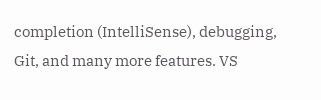completion (IntelliSense), debugging, Git, and many more features. VS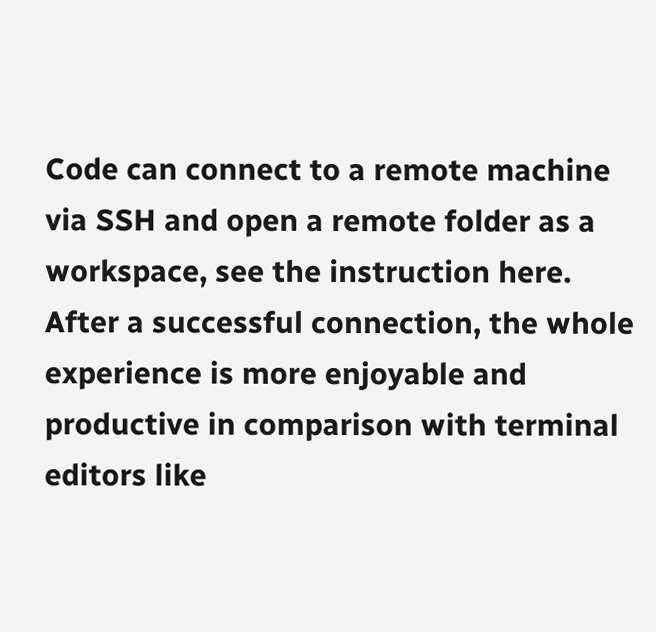Code can connect to a remote machine via SSH and open a remote folder as a workspace, see the instruction here. After a successful connection, the whole experience is more enjoyable and productive in comparison with terminal editors like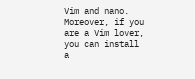Vim and nano. Moreover, if you are a Vim lover, you can install a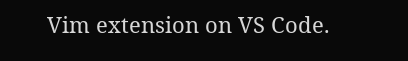Vim extension on VS Code.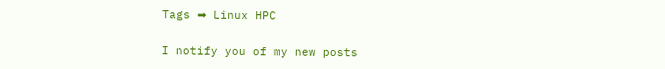Tags ➡ Linux HPC


I notify you of my new posts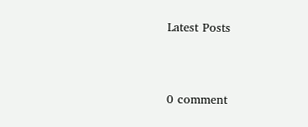Latest Posts


0 comment